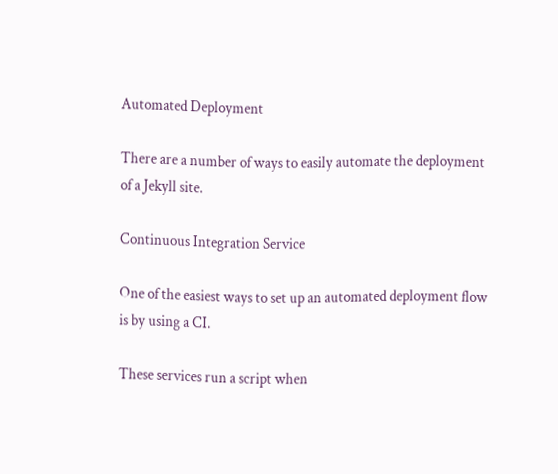Automated Deployment

There are a number of ways to easily automate the deployment of a Jekyll site.

Continuous Integration Service

One of the easiest ways to set up an automated deployment flow is by using a CI.

These services run a script when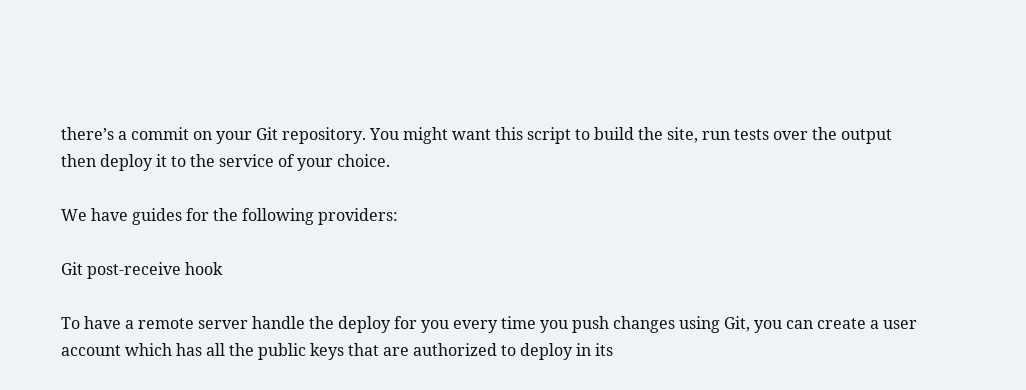there’s a commit on your Git repository. You might want this script to build the site, run tests over the output then deploy it to the service of your choice.

We have guides for the following providers:

Git post-receive hook

To have a remote server handle the deploy for you every time you push changes using Git, you can create a user account which has all the public keys that are authorized to deploy in its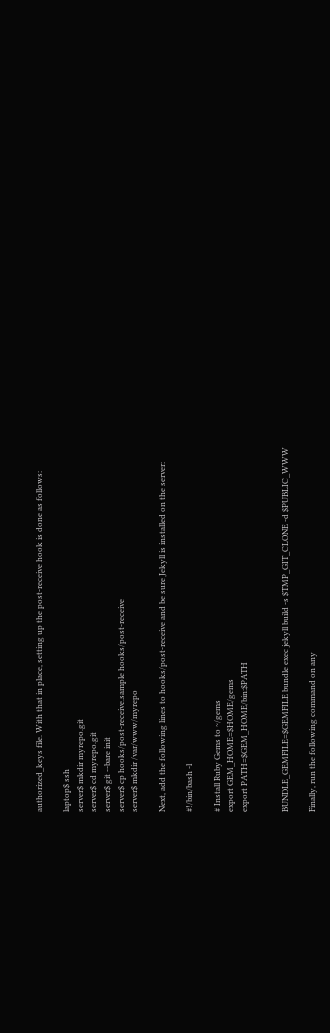authorized_keys file. With that in place, setting up the post-receive hook is done as follows:

laptop$ ssh
server$ mkdir myrepo.git
server$ cd myrepo.git
server$ git --bare init
server$ cp hooks/post-receive.sample hooks/post-receive
server$ mkdir /var/www/myrepo

Next, add the following lines to hooks/post-receive and be sure Jekyll is installed on the server:

#!/bin/bash -l

# Install Ruby Gems to ~/gems
export GEM_HOME=$HOME/gems
export PATH=$GEM_HOME/bin:$PATH


BUNDLE_GEMFILE=$GEMFILE bundle exec jekyll build -s $TMP_GIT_CLONE -d $PUBLIC_WWW

Finally, run the following command on any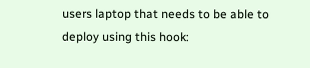users laptop that needs to be able to deploy using this hook: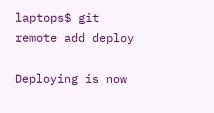laptops$ git remote add deploy

Deploying is now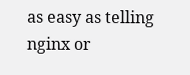as easy as telling nginx or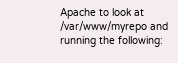Apache to look at /var/www/myrepo and running the following: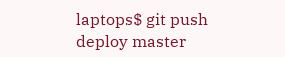laptops$ git push deploy master